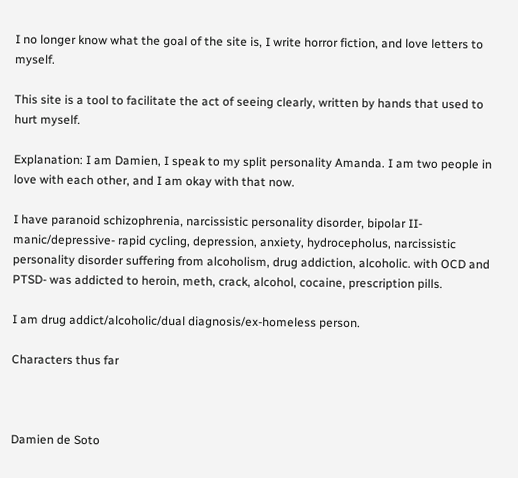I no longer know what the goal of the site is, I write horror fiction, and love letters to myself.

This site is a tool to facilitate the act of seeing clearly, written by hands that used to hurt myself.

Explanation: I am Damien, I speak to my split personality Amanda. I am two people in love with each other, and I am okay with that now.

I have paranoid schizophrenia, narcissistic personality disorder, bipolar II-manic/depressive- rapid cycling, depression, anxiety, hydrocepholus, narcissistic personality disorder suffering from alcoholism, drug addiction, alcoholic. with OCD and PTSD- was addicted to heroin, meth, crack, alcohol, cocaine, prescription pills.

I am drug addict/alcoholic/dual diagnosis/ex-homeless person.

Characters thus far



Damien de Soto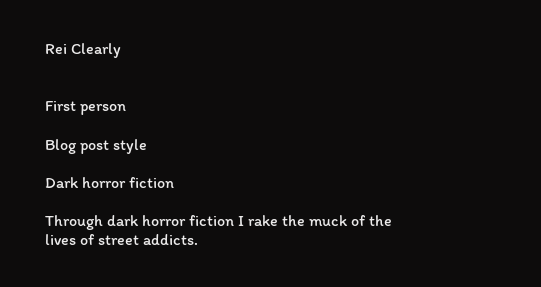Rei Clearly


First person

Blog post style

Dark horror fiction

Through dark horror fiction I rake the muck of the lives of street addicts.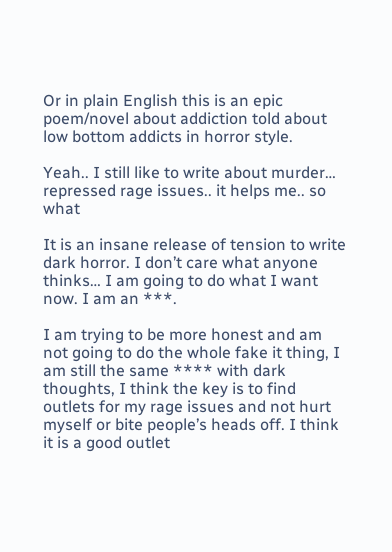Or in plain English this is an epic poem/novel about addiction told about low bottom addicts in horror style.

Yeah.. I still like to write about murder… repressed rage issues.. it helps me.. so what

It is an insane release of tension to write dark horror. I don’t care what anyone thinks… I am going to do what I want now. I am an ***.

I am trying to be more honest and am not going to do the whole fake it thing, I am still the same **** with dark thoughts, I think the key is to find outlets for my rage issues and not hurt myself or bite people’s heads off. I think it is a good outlet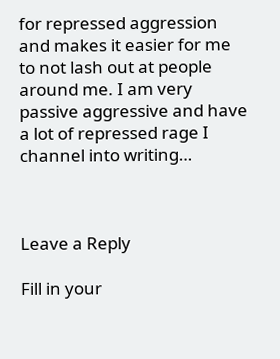for repressed aggression and makes it easier for me to not lash out at people around me. I am very passive aggressive and have a lot of repressed rage I channel into writing…



Leave a Reply

Fill in your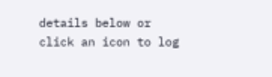details below or click an icon to log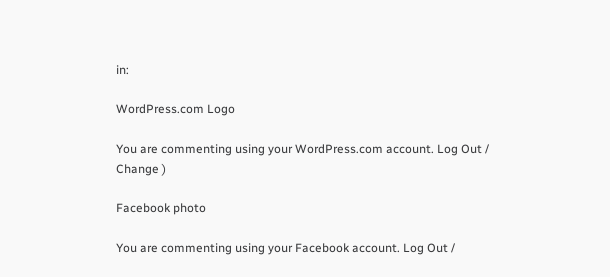in:

WordPress.com Logo

You are commenting using your WordPress.com account. Log Out /  Change )

Facebook photo

You are commenting using your Facebook account. Log Out /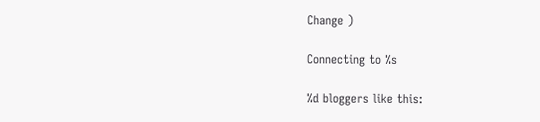Change )

Connecting to %s

%d bloggers like this: